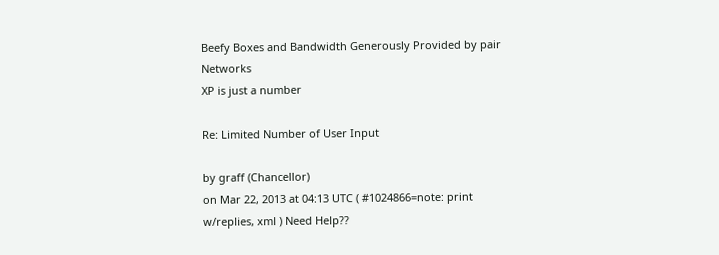Beefy Boxes and Bandwidth Generously Provided by pair Networks
XP is just a number

Re: Limited Number of User Input

by graff (Chancellor)
on Mar 22, 2013 at 04:13 UTC ( #1024866=note: print w/replies, xml ) Need Help??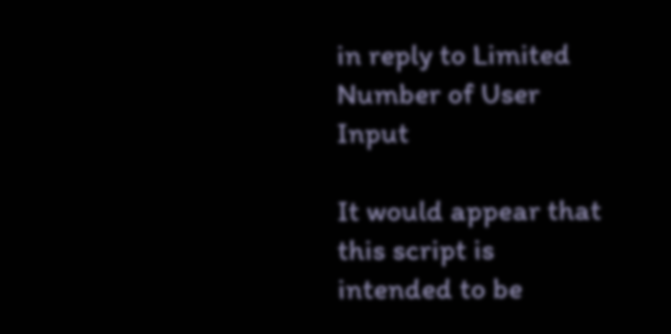in reply to Limited Number of User Input

It would appear that this script is intended to be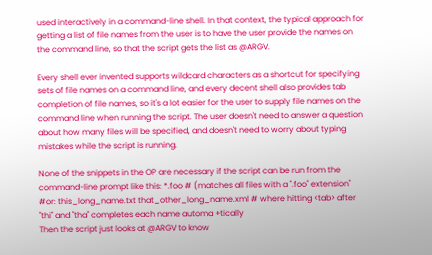used interactively in a command-line shell. In that context, the typical approach for getting a list of file names from the user is to have the user provide the names on the command line, so that the script gets the list as @ARGV.

Every shell ever invented supports wildcard characters as a shortcut for specifying sets of file names on a command line, and every decent shell also provides tab completion of file names, so it's a lot easier for the user to supply file names on the command line when running the script. The user doesn't need to answer a question about how many files will be specified, and doesn't need to worry about typing mistakes while the script is running.

None of the snippets in the OP are necessary if the script can be run from the command-line prompt like this: *.foo # (matches all files with a ".foo" extension" #or: this_long_name.txt that_other_long_name.xml # where hitting <tab> after "thi" and "tha" completes each name automa +tically
Then the script just looks at @ARGV to know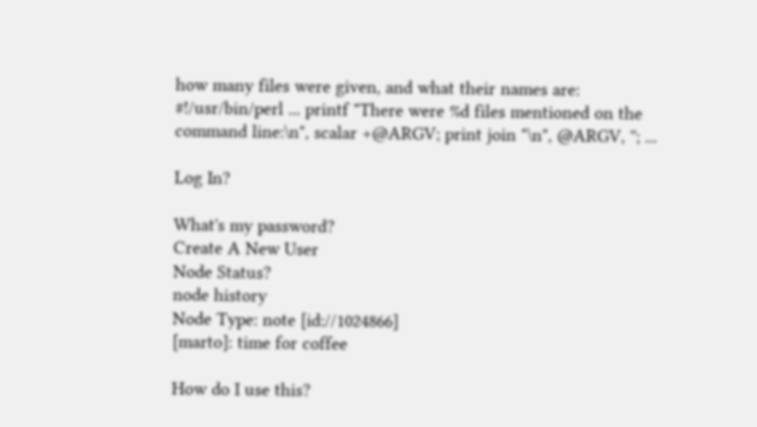how many files were given, and what their names are:
#!/usr/bin/perl ... printf "There were %d files mentioned on the command line:\n", scalar +@ARGV; print join "\n", @ARGV, ''; ...

Log In?

What's my password?
Create A New User
Node Status?
node history
Node Type: note [id://1024866]
[marto]: time for coffee

How do I use this?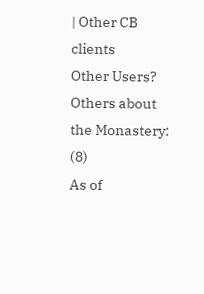| Other CB clients
Other Users?
Others about the Monastery: (8)
As of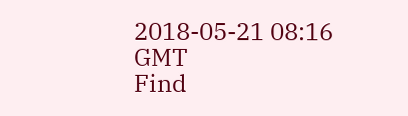2018-05-21 08:16 GMT
Find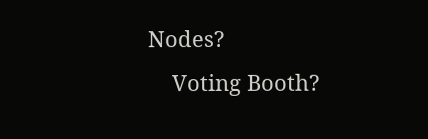Nodes?
    Voting Booth?